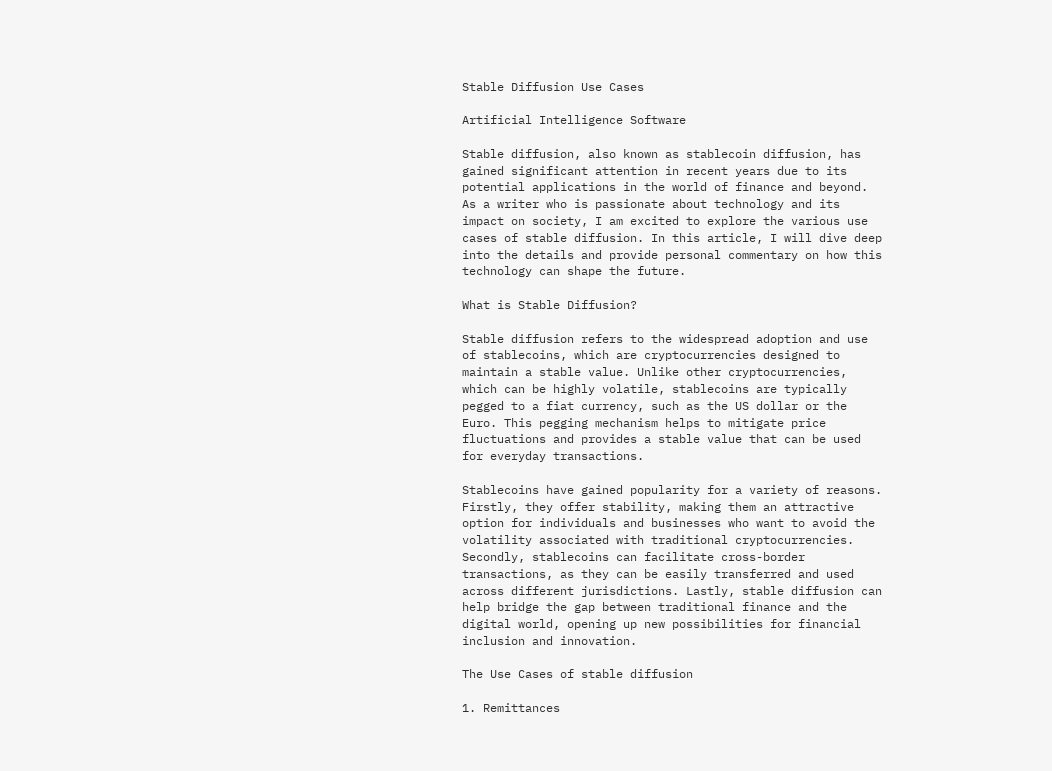Stable Diffusion Use Cases

Artificial Intelligence Software

Stable diffusion, also known as stablecoin diffusion, has gained significant attention in recent years due to its potential applications in the world of finance and beyond. As a writer who is passionate about technology and its impact on society, I am excited to explore the various use cases of stable diffusion. In this article, I will dive deep into the details and provide personal commentary on how this technology can shape the future.

What is Stable Diffusion?

Stable diffusion refers to the widespread adoption and use of stablecoins, which are cryptocurrencies designed to maintain a stable value. Unlike other cryptocurrencies, which can be highly volatile, stablecoins are typically pegged to a fiat currency, such as the US dollar or the Euro. This pegging mechanism helps to mitigate price fluctuations and provides a stable value that can be used for everyday transactions.

Stablecoins have gained popularity for a variety of reasons. Firstly, they offer stability, making them an attractive option for individuals and businesses who want to avoid the volatility associated with traditional cryptocurrencies. Secondly, stablecoins can facilitate cross-border transactions, as they can be easily transferred and used across different jurisdictions. Lastly, stable diffusion can help bridge the gap between traditional finance and the digital world, opening up new possibilities for financial inclusion and innovation.

The Use Cases of stable diffusion

1. Remittances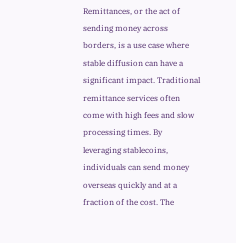Remittances, or the act of sending money across borders, is a use case where stable diffusion can have a significant impact. Traditional remittance services often come with high fees and slow processing times. By leveraging stablecoins, individuals can send money overseas quickly and at a fraction of the cost. The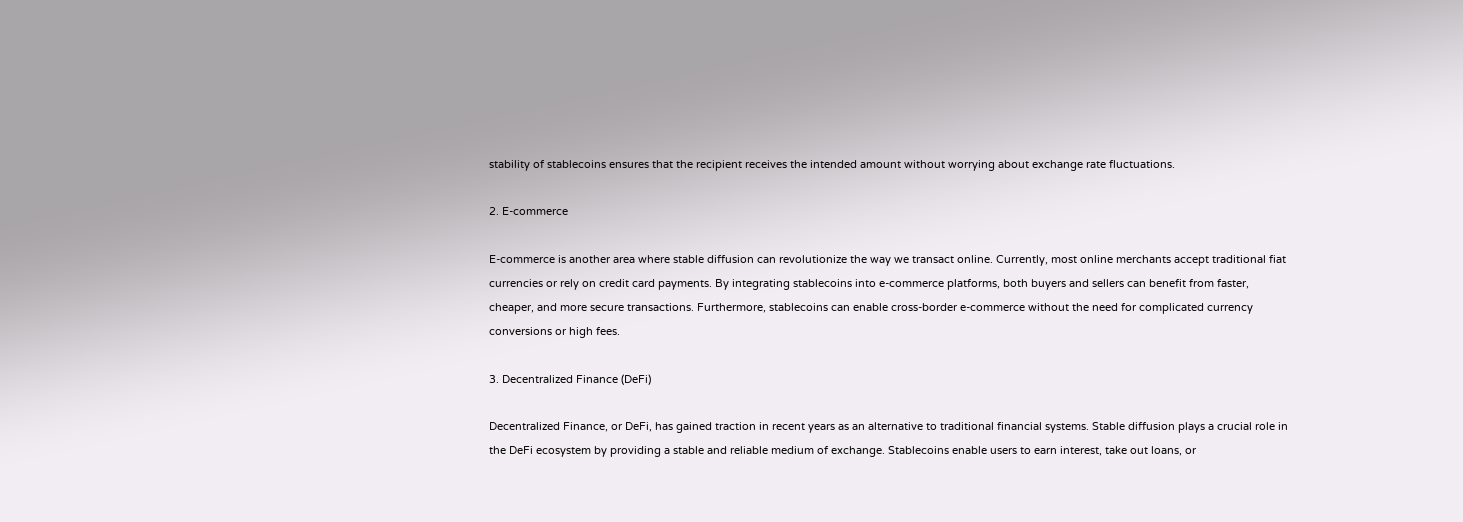stability of stablecoins ensures that the recipient receives the intended amount without worrying about exchange rate fluctuations.

2. E-commerce

E-commerce is another area where stable diffusion can revolutionize the way we transact online. Currently, most online merchants accept traditional fiat currencies or rely on credit card payments. By integrating stablecoins into e-commerce platforms, both buyers and sellers can benefit from faster, cheaper, and more secure transactions. Furthermore, stablecoins can enable cross-border e-commerce without the need for complicated currency conversions or high fees.

3. Decentralized Finance (DeFi)

Decentralized Finance, or DeFi, has gained traction in recent years as an alternative to traditional financial systems. Stable diffusion plays a crucial role in the DeFi ecosystem by providing a stable and reliable medium of exchange. Stablecoins enable users to earn interest, take out loans, or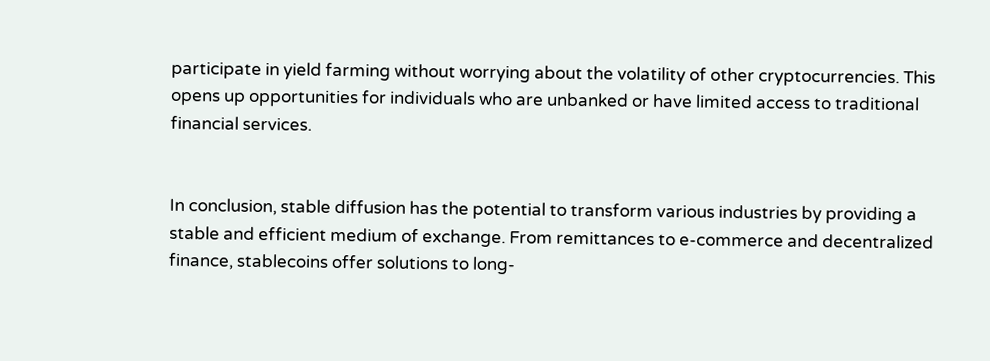participate in yield farming without worrying about the volatility of other cryptocurrencies. This opens up opportunities for individuals who are unbanked or have limited access to traditional financial services.


In conclusion, stable diffusion has the potential to transform various industries by providing a stable and efficient medium of exchange. From remittances to e-commerce and decentralized finance, stablecoins offer solutions to long-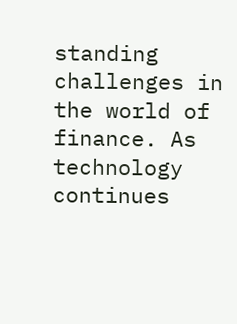standing challenges in the world of finance. As technology continues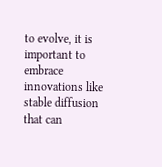to evolve, it is important to embrace innovations like stable diffusion that can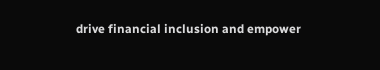drive financial inclusion and empower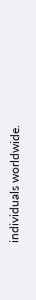individuals worldwide.